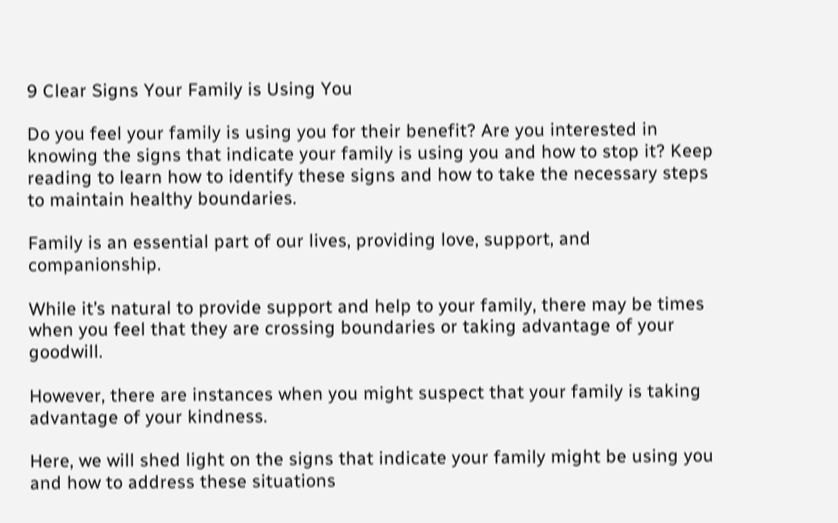9 Clear Signs Your Family is Using You

Do you feel your family is using you for their benefit? Are you interested in knowing the signs that indicate your family is using you and how to stop it? Keep reading to learn how to identify these signs and how to take the necessary steps to maintain healthy boundaries.

Family is an essential part of our lives, providing love, support, and companionship.

While it’s natural to provide support and help to your family, there may be times when you feel that they are crossing boundaries or taking advantage of your goodwill.

However, there are instances when you might suspect that your family is taking advantage of your kindness.

Here, we will shed light on the signs that indicate your family might be using you and how to address these situations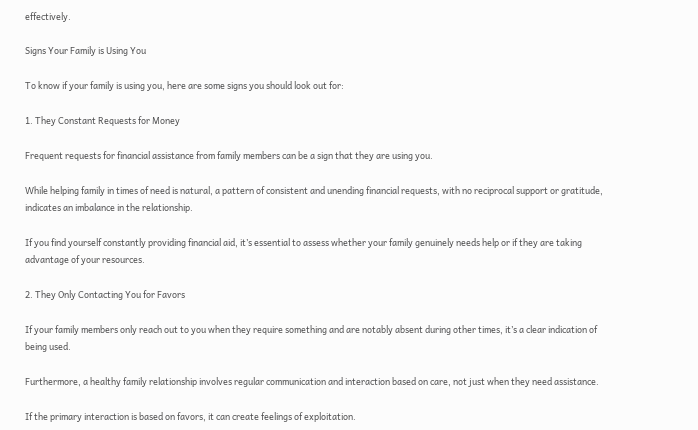effectively.

Signs Your Family is Using You

To know if your family is using you, here are some signs you should look out for:

1. They Constant Requests for Money

Frequent requests for financial assistance from family members can be a sign that they are using you.

While helping family in times of need is natural, a pattern of consistent and unending financial requests, with no reciprocal support or gratitude, indicates an imbalance in the relationship.

If you find yourself constantly providing financial aid, it’s essential to assess whether your family genuinely needs help or if they are taking advantage of your resources.

2. They Only Contacting You for Favors

If your family members only reach out to you when they require something and are notably absent during other times, it’s a clear indication of being used.

Furthermore, a healthy family relationship involves regular communication and interaction based on care, not just when they need assistance.

If the primary interaction is based on favors, it can create feelings of exploitation.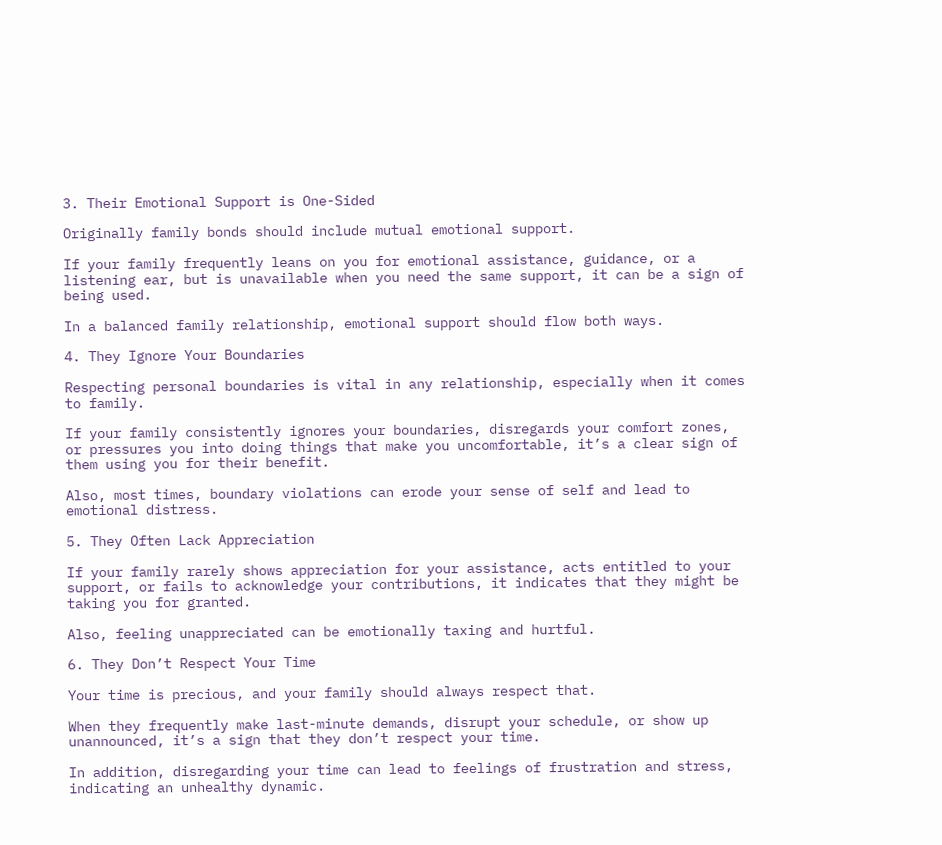3. Their Emotional Support is One-Sided

Originally family bonds should include mutual emotional support.

If your family frequently leans on you for emotional assistance, guidance, or a listening ear, but is unavailable when you need the same support, it can be a sign of being used.

In a balanced family relationship, emotional support should flow both ways.

4. They Ignore Your Boundaries

Respecting personal boundaries is vital in any relationship, especially when it comes to family.

If your family consistently ignores your boundaries, disregards your comfort zones, or pressures you into doing things that make you uncomfortable, it’s a clear sign of them using you for their benefit.

Also, most times, boundary violations can erode your sense of self and lead to emotional distress.

5. They Often Lack Appreciation

If your family rarely shows appreciation for your assistance, acts entitled to your support, or fails to acknowledge your contributions, it indicates that they might be taking you for granted.

Also, feeling unappreciated can be emotionally taxing and hurtful.

6. They Don’t Respect Your Time

Your time is precious, and your family should always respect that.

When they frequently make last-minute demands, disrupt your schedule, or show up unannounced, it’s a sign that they don’t respect your time.

In addition, disregarding your time can lead to feelings of frustration and stress, indicating an unhealthy dynamic.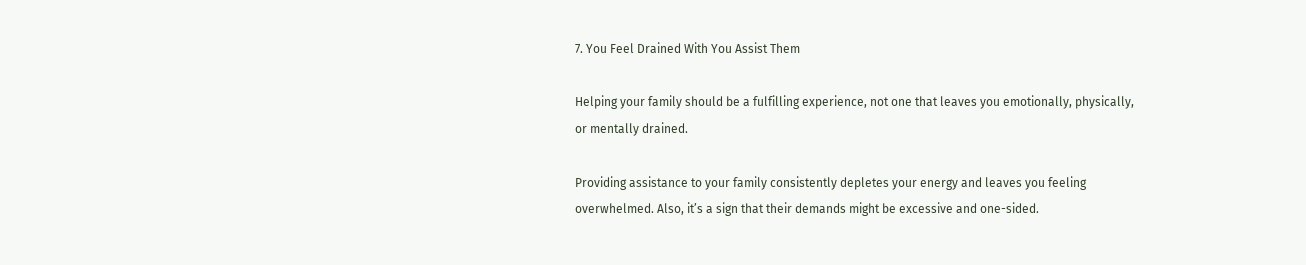7. You Feel Drained With You Assist Them

Helping your family should be a fulfilling experience, not one that leaves you emotionally, physically, or mentally drained.

Providing assistance to your family consistently depletes your energy and leaves you feeling overwhelmed. Also, it’s a sign that their demands might be excessive and one-sided.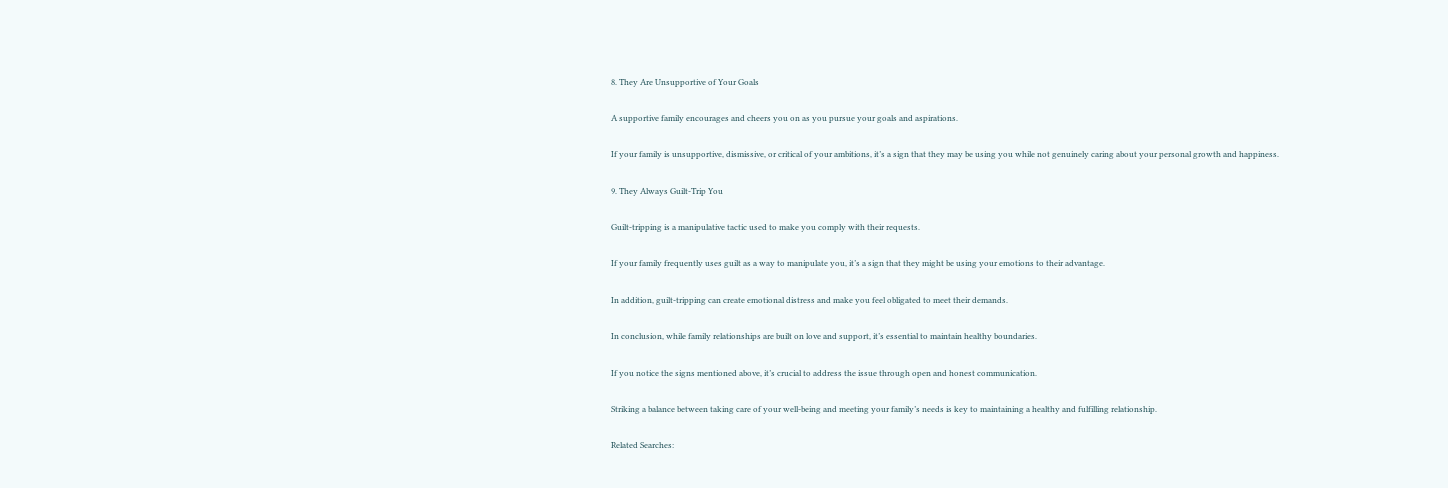8. They Are Unsupportive of Your Goals

A supportive family encourages and cheers you on as you pursue your goals and aspirations.

If your family is unsupportive, dismissive, or critical of your ambitions, it’s a sign that they may be using you while not genuinely caring about your personal growth and happiness.

9. They Always Guilt-Trip You

Guilt-tripping is a manipulative tactic used to make you comply with their requests.

If your family frequently uses guilt as a way to manipulate you, it’s a sign that they might be using your emotions to their advantage.

In addition, guilt-tripping can create emotional distress and make you feel obligated to meet their demands.

In conclusion, while family relationships are built on love and support, it’s essential to maintain healthy boundaries.

If you notice the signs mentioned above, it’s crucial to address the issue through open and honest communication.

Striking a balance between taking care of your well-being and meeting your family’s needs is key to maintaining a healthy and fulfilling relationship.

Related Searches: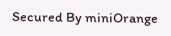Secured By miniOrange